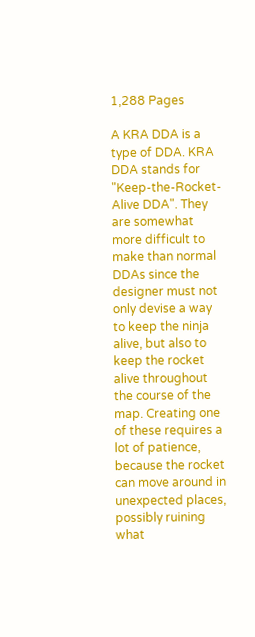1,288 Pages

A KRA DDA is a type of DDA. KRA DDA stands for "Keep-the-Rocket-Alive DDA". They are somewhat more difficult to make than normal DDAs since the designer must not only devise a way to keep the ninja alive, but also to keep the rocket alive throughout the course of the map. Creating one of these requires a lot of patience, because the rocket can move around in unexpected places, possibly ruining what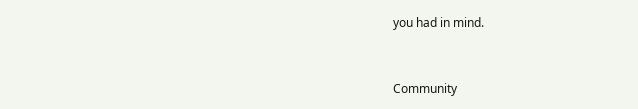you had in mind.


Community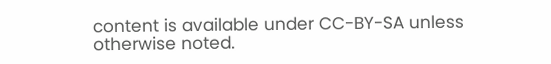content is available under CC-BY-SA unless otherwise noted.